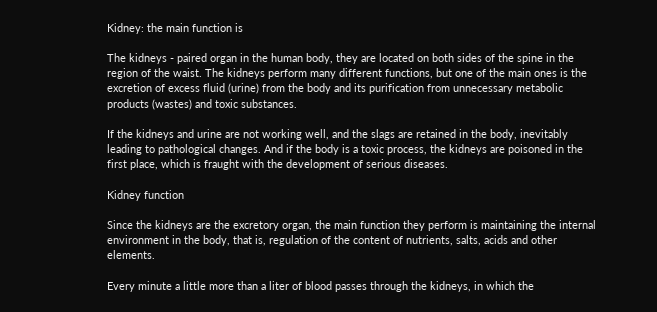Kidney: the main function is

The kidneys - paired organ in the human body, they are located on both sides of the spine in the region of the waist. The kidneys perform many different functions, but one of the main ones is the excretion of excess fluid (urine) from the body and its purification from unnecessary metabolic products (wastes) and toxic substances.

If the kidneys and urine are not working well, and the slags are retained in the body, inevitably leading to pathological changes. And if the body is a toxic process, the kidneys are poisoned in the first place, which is fraught with the development of serious diseases.

Kidney function

Since the kidneys are the excretory organ, the main function they perform is maintaining the internal environment in the body, that is, regulation of the content of nutrients, salts, acids and other elements.

Every minute a little more than a liter of blood passes through the kidneys, in which the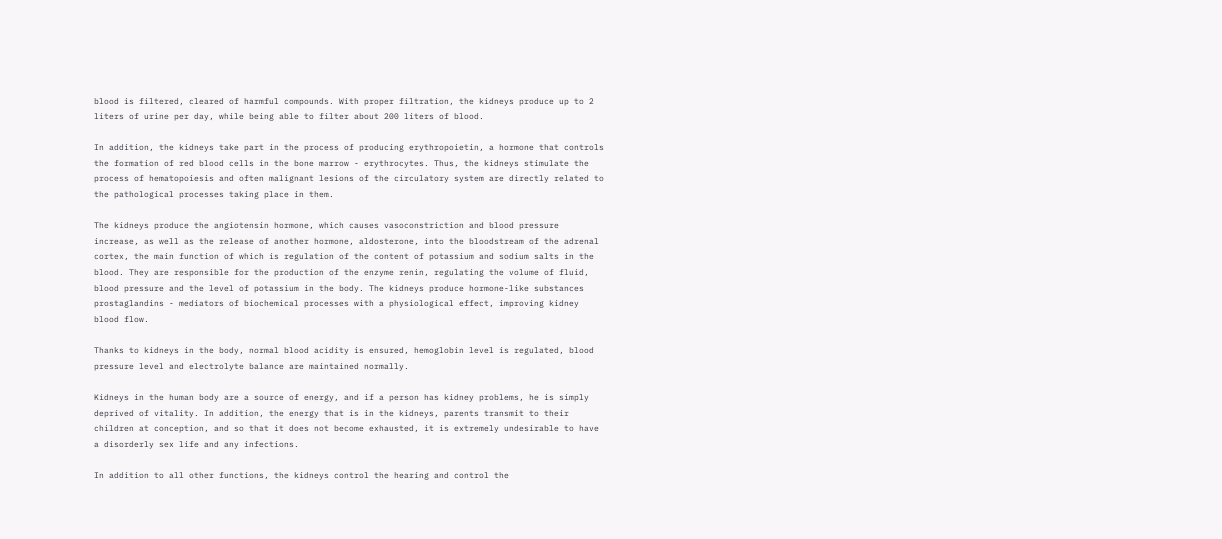blood is filtered, cleared of harmful compounds. With proper filtration, the kidneys produce up to 2 liters of urine per day, while being able to filter about 200 liters of blood.

In addition, the kidneys take part in the process of producing erythropoietin, a hormone that controls the formation of red blood cells in the bone marrow - erythrocytes. Thus, the kidneys stimulate the process of hematopoiesis and often malignant lesions of the circulatory system are directly related to the pathological processes taking place in them.

The kidneys produce the angiotensin hormone, which causes vasoconstriction and blood pressure increase, as well as the release of another hormone, aldosterone, into the bloodstream of the adrenal cortex, the main function of which is regulation of the content of potassium and sodium salts in the blood. They are responsible for the production of the enzyme renin, regulating the volume of fluid, blood pressure and the level of potassium in the body. The kidneys produce hormone-like substances prostaglandins - mediators of biochemical processes with a physiological effect, improving kidney blood flow.

Thanks to kidneys in the body, normal blood acidity is ensured, hemoglobin level is regulated, blood pressure level and electrolyte balance are maintained normally.

Kidneys in the human body are a source of energy, and if a person has kidney problems, he is simply deprived of vitality. In addition, the energy that is in the kidneys, parents transmit to their children at conception, and so that it does not become exhausted, it is extremely undesirable to have a disorderly sex life and any infections.

In addition to all other functions, the kidneys control the hearing and control the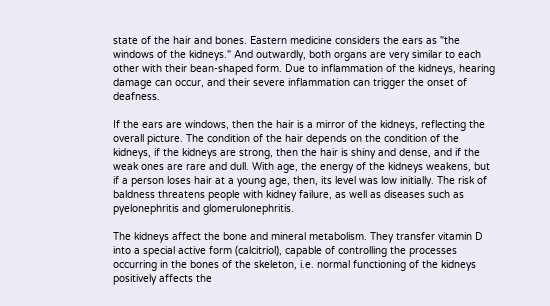state of the hair and bones. Eastern medicine considers the ears as "the windows of the kidneys." And outwardly, both organs are very similar to each other with their bean-shaped form. Due to inflammation of the kidneys, hearing damage can occur, and their severe inflammation can trigger the onset of deafness.

If the ears are windows, then the hair is a mirror of the kidneys, reflecting the overall picture. The condition of the hair depends on the condition of the kidneys, if the kidneys are strong, then the hair is shiny and dense, and if the weak ones are rare and dull. With age, the energy of the kidneys weakens, but if a person loses hair at a young age, then, its level was low initially. The risk of baldness threatens people with kidney failure, as well as diseases such as pyelonephritis and glomerulonephritis.

The kidneys affect the bone and mineral metabolism. They transfer vitamin D into a special active form (calcitriol), capable of controlling the processes occurring in the bones of the skeleton, i.e. normal functioning of the kidneys positively affects the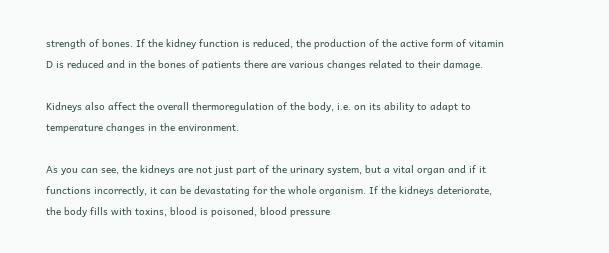strength of bones. If the kidney function is reduced, the production of the active form of vitamin D is reduced and in the bones of patients there are various changes related to their damage.

Kidneys also affect the overall thermoregulation of the body, i.e. on its ability to adapt to temperature changes in the environment.

As you can see, the kidneys are not just part of the urinary system, but a vital organ and if it functions incorrectly, it can be devastating for the whole organism. If the kidneys deteriorate, the body fills with toxins, blood is poisoned, blood pressure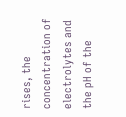rises, the concentration of electrolytes and the pH of the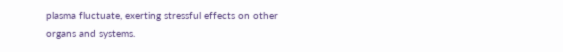plasma fluctuate, exerting stressful effects on other organs and systems.